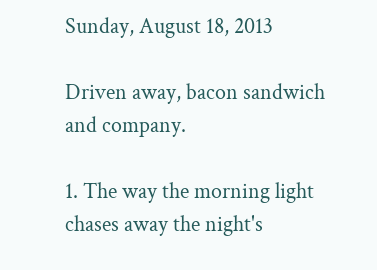Sunday, August 18, 2013

Driven away, bacon sandwich and company.

1. The way the morning light chases away the night's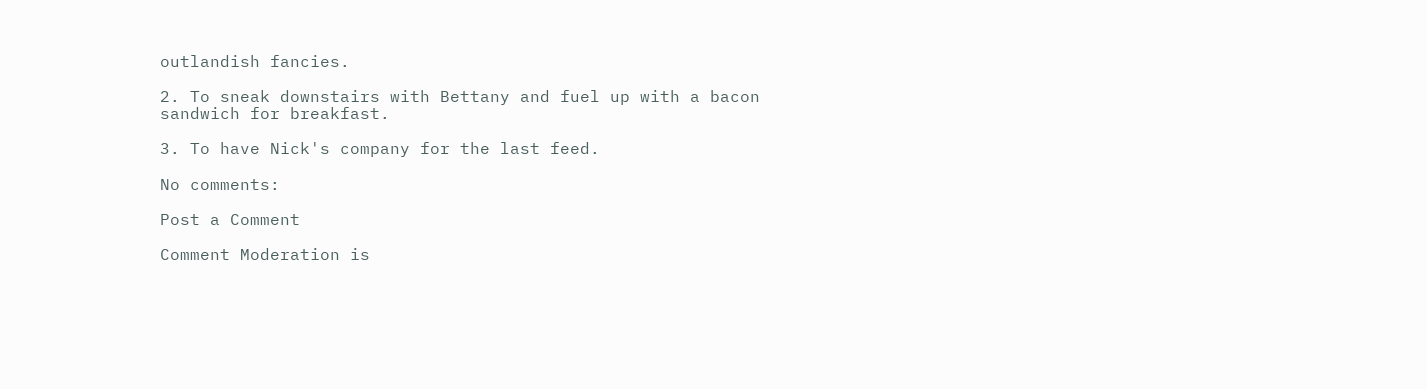outlandish fancies.

2. To sneak downstairs with Bettany and fuel up with a bacon sandwich for breakfast.

3. To have Nick's company for the last feed.

No comments:

Post a Comment

Comment Moderation is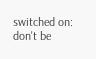switched on: don't be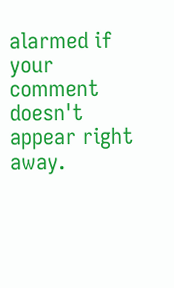alarmed if your comment doesn't appear right away.